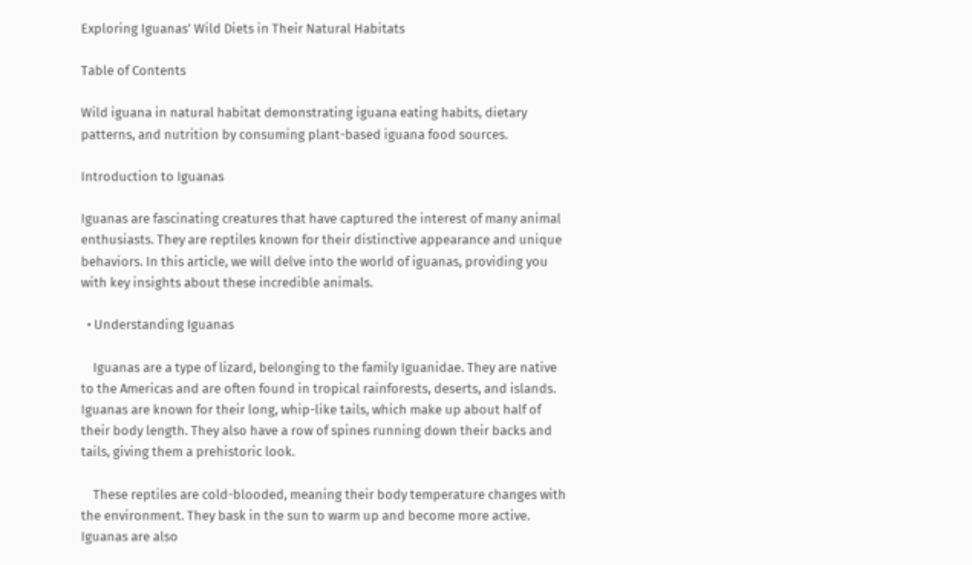Exploring Iguanas’ Wild Diets in Their Natural Habitats

Table of Contents

Wild iguana in natural habitat demonstrating iguana eating habits, dietary patterns, and nutrition by consuming plant-based iguana food sources.

Introduction to Iguanas

Iguanas are fascinating creatures that have captured the interest of many animal enthusiasts. They are reptiles known for their distinctive appearance and unique behaviors. In this article, we will delve into the world of iguanas, providing you with key insights about these incredible animals.

  • Understanding Iguanas

    Iguanas are a type of lizard, belonging to the family Iguanidae. They are native to the Americas and are often found in tropical rainforests, deserts, and islands. Iguanas are known for their long, whip-like tails, which make up about half of their body length. They also have a row of spines running down their backs and tails, giving them a prehistoric look.

    These reptiles are cold-blooded, meaning their body temperature changes with the environment. They bask in the sun to warm up and become more active. Iguanas are also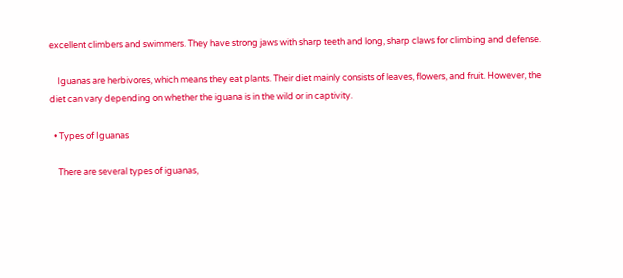excellent climbers and swimmers. They have strong jaws with sharp teeth and long, sharp claws for climbing and defense.

    Iguanas are herbivores, which means they eat plants. Their diet mainly consists of leaves, flowers, and fruit. However, the diet can vary depending on whether the iguana is in the wild or in captivity.

  • Types of Iguanas

    There are several types of iguanas,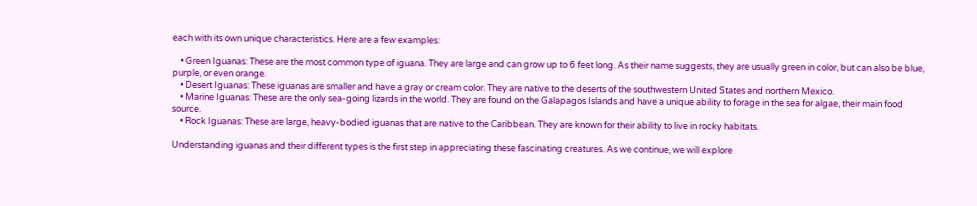each with its own unique characteristics. Here are a few examples:

    • Green Iguanas: These are the most common type of iguana. They are large and can grow up to 6 feet long. As their name suggests, they are usually green in color, but can also be blue, purple, or even orange.
    • Desert Iguanas: These iguanas are smaller and have a gray or cream color. They are native to the deserts of the southwestern United States and northern Mexico.
    • Marine Iguanas: These are the only sea-going lizards in the world. They are found on the Galapagos Islands and have a unique ability to forage in the sea for algae, their main food source.
    • Rock Iguanas: These are large, heavy-bodied iguanas that are native to the Caribbean. They are known for their ability to live in rocky habitats.

Understanding iguanas and their different types is the first step in appreciating these fascinating creatures. As we continue, we will explore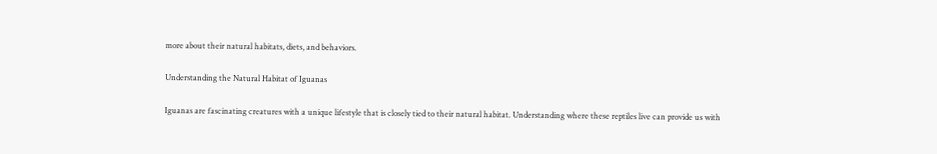more about their natural habitats, diets, and behaviors.

Understanding the Natural Habitat of Iguanas

Iguanas are fascinating creatures with a unique lifestyle that is closely tied to their natural habitat. Understanding where these reptiles live can provide us with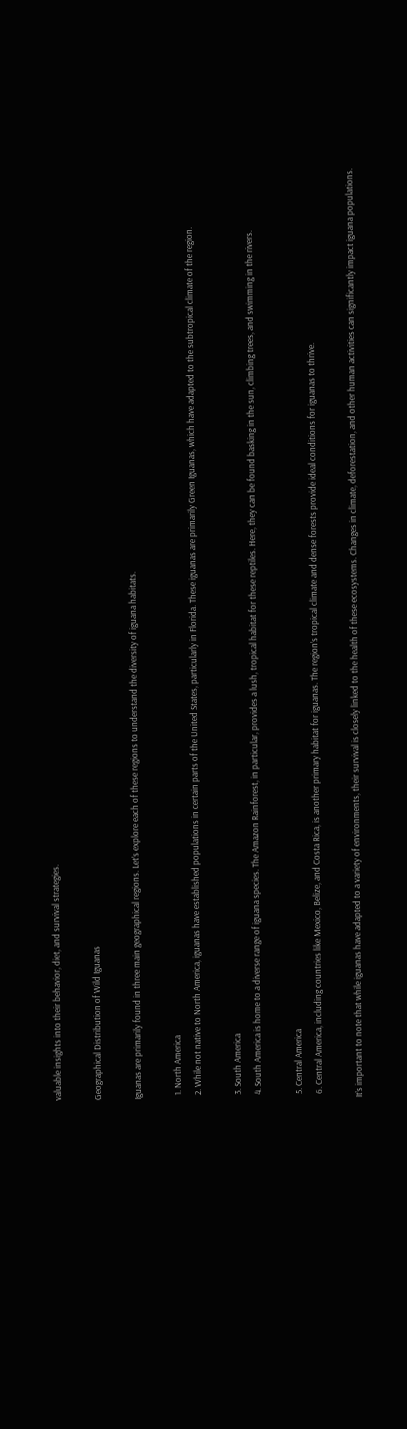valuable insights into their behavior, diet, and survival strategies.

Geographical Distribution of Wild Iguanas

Iguanas are primarily found in three main geographical regions. Let’s explore each of these regions to understand the diversity of iguana habitats.

  1. North America
  2. While not native to North America, iguanas have established populations in certain parts of the United States, particularly in Florida. These iguanas are primarily Green Iguanas, which have adapted to the subtropical climate of the region.

  3. South America
  4. South America is home to a diverse range of iguana species. The Amazon Rainforest, in particular, provides a lush, tropical habitat for these reptiles. Here, they can be found basking in the sun, climbing trees, and swimming in the rivers.

  5. Central America
  6. Central America, including countries like Mexico, Belize, and Costa Rica, is another primary habitat for iguanas. The region’s tropical climate and dense forests provide ideal conditions for iguanas to thrive.

It’s important to note that while iguanas have adapted to a variety of environments, their survival is closely linked to the health of these ecosystems. Changes in climate, deforestation, and other human activities can significantly impact iguana populations.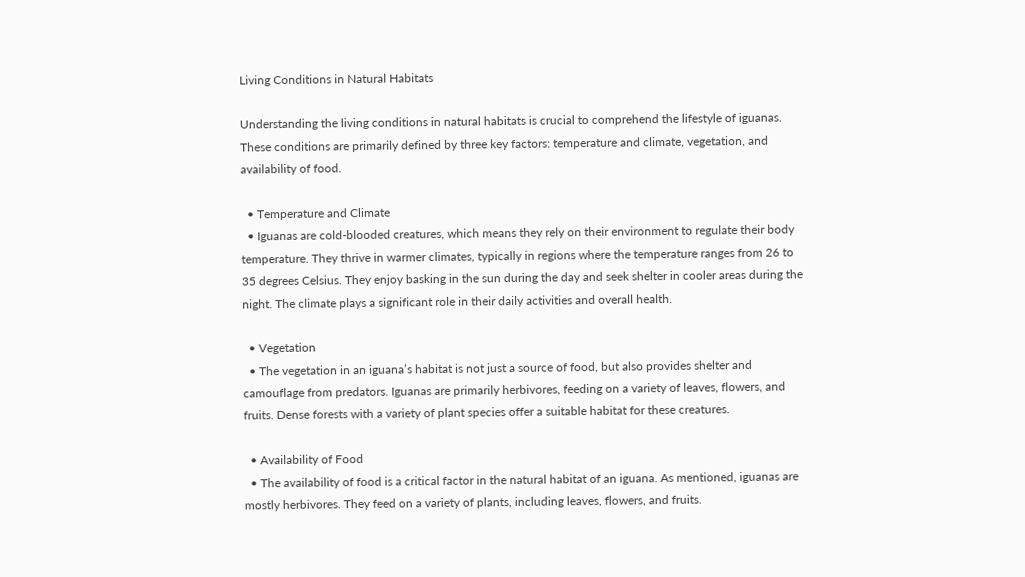Living Conditions in Natural Habitats

Understanding the living conditions in natural habitats is crucial to comprehend the lifestyle of iguanas. These conditions are primarily defined by three key factors: temperature and climate, vegetation, and availability of food.

  • Temperature and Climate
  • Iguanas are cold-blooded creatures, which means they rely on their environment to regulate their body temperature. They thrive in warmer climates, typically in regions where the temperature ranges from 26 to 35 degrees Celsius. They enjoy basking in the sun during the day and seek shelter in cooler areas during the night. The climate plays a significant role in their daily activities and overall health.

  • Vegetation
  • The vegetation in an iguana’s habitat is not just a source of food, but also provides shelter and camouflage from predators. Iguanas are primarily herbivores, feeding on a variety of leaves, flowers, and fruits. Dense forests with a variety of plant species offer a suitable habitat for these creatures.

  • Availability of Food
  • The availability of food is a critical factor in the natural habitat of an iguana. As mentioned, iguanas are mostly herbivores. They feed on a variety of plants, including leaves, flowers, and fruits.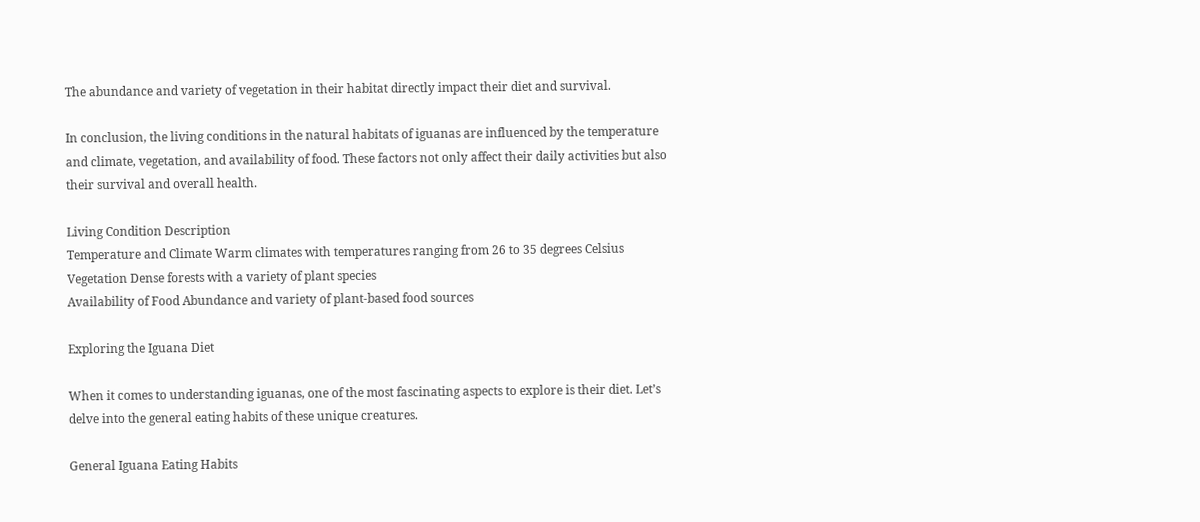The abundance and variety of vegetation in their habitat directly impact their diet and survival.

In conclusion, the living conditions in the natural habitats of iguanas are influenced by the temperature and climate, vegetation, and availability of food. These factors not only affect their daily activities but also their survival and overall health.

Living Condition Description
Temperature and Climate Warm climates with temperatures ranging from 26 to 35 degrees Celsius
Vegetation Dense forests with a variety of plant species
Availability of Food Abundance and variety of plant-based food sources

Exploring the Iguana Diet

When it comes to understanding iguanas, one of the most fascinating aspects to explore is their diet. Let’s delve into the general eating habits of these unique creatures.

General Iguana Eating Habits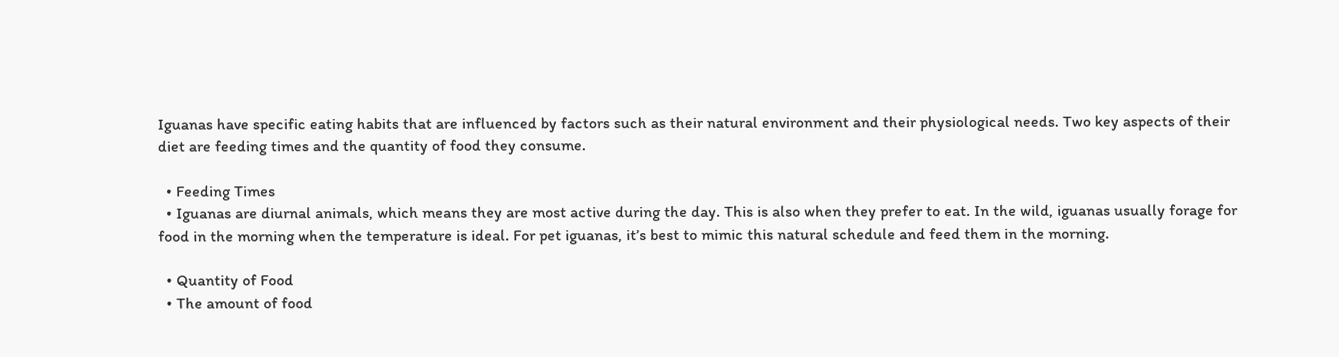Iguanas have specific eating habits that are influenced by factors such as their natural environment and their physiological needs. Two key aspects of their diet are feeding times and the quantity of food they consume.

  • Feeding Times
  • Iguanas are diurnal animals, which means they are most active during the day. This is also when they prefer to eat. In the wild, iguanas usually forage for food in the morning when the temperature is ideal. For pet iguanas, it’s best to mimic this natural schedule and feed them in the morning.

  • Quantity of Food
  • The amount of food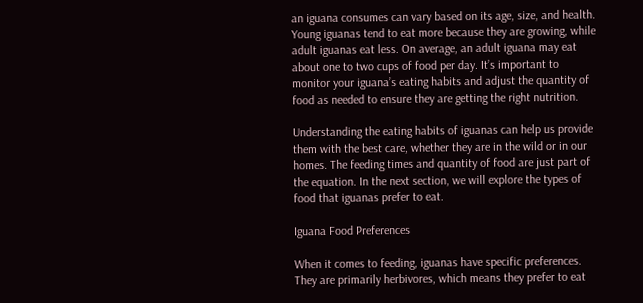an iguana consumes can vary based on its age, size, and health. Young iguanas tend to eat more because they are growing, while adult iguanas eat less. On average, an adult iguana may eat about one to two cups of food per day. It’s important to monitor your iguana’s eating habits and adjust the quantity of food as needed to ensure they are getting the right nutrition.

Understanding the eating habits of iguanas can help us provide them with the best care, whether they are in the wild or in our homes. The feeding times and quantity of food are just part of the equation. In the next section, we will explore the types of food that iguanas prefer to eat.

Iguana Food Preferences

When it comes to feeding, iguanas have specific preferences. They are primarily herbivores, which means they prefer to eat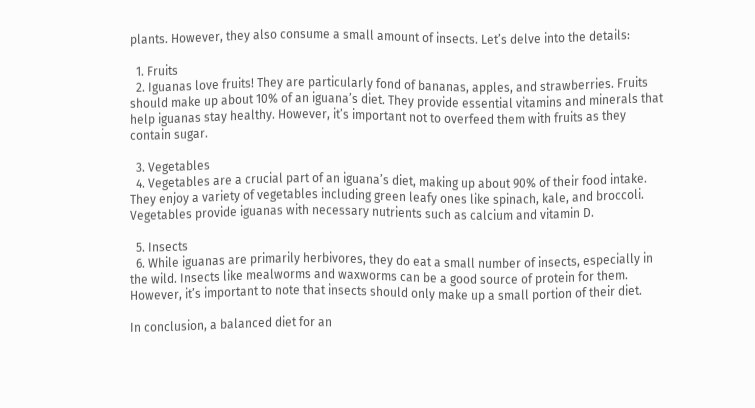plants. However, they also consume a small amount of insects. Let’s delve into the details:

  1. Fruits
  2. Iguanas love fruits! They are particularly fond of bananas, apples, and strawberries. Fruits should make up about 10% of an iguana’s diet. They provide essential vitamins and minerals that help iguanas stay healthy. However, it’s important not to overfeed them with fruits as they contain sugar.

  3. Vegetables
  4. Vegetables are a crucial part of an iguana’s diet, making up about 90% of their food intake. They enjoy a variety of vegetables including green leafy ones like spinach, kale, and broccoli. Vegetables provide iguanas with necessary nutrients such as calcium and vitamin D.

  5. Insects
  6. While iguanas are primarily herbivores, they do eat a small number of insects, especially in the wild. Insects like mealworms and waxworms can be a good source of protein for them. However, it’s important to note that insects should only make up a small portion of their diet.

In conclusion, a balanced diet for an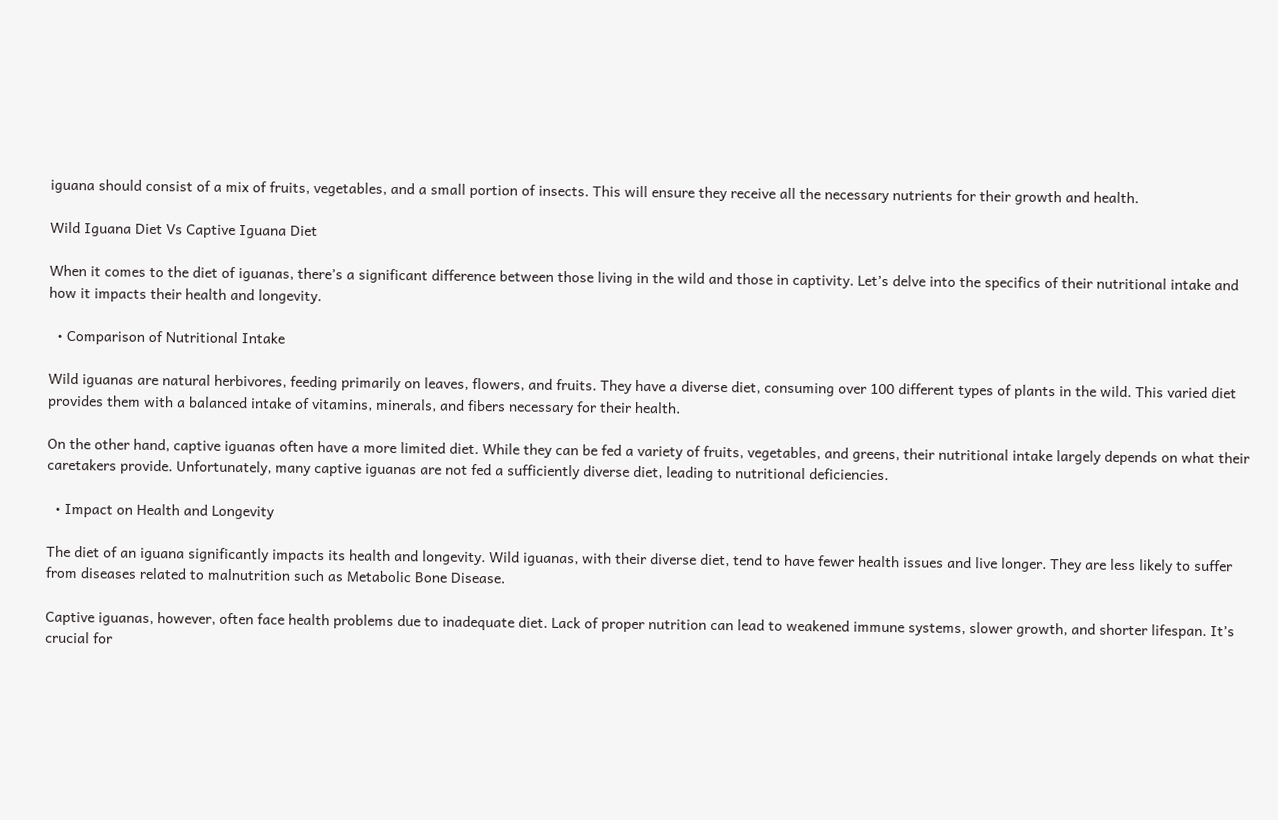iguana should consist of a mix of fruits, vegetables, and a small portion of insects. This will ensure they receive all the necessary nutrients for their growth and health.

Wild Iguana Diet Vs Captive Iguana Diet

When it comes to the diet of iguanas, there’s a significant difference between those living in the wild and those in captivity. Let’s delve into the specifics of their nutritional intake and how it impacts their health and longevity.

  • Comparison of Nutritional Intake

Wild iguanas are natural herbivores, feeding primarily on leaves, flowers, and fruits. They have a diverse diet, consuming over 100 different types of plants in the wild. This varied diet provides them with a balanced intake of vitamins, minerals, and fibers necessary for their health.

On the other hand, captive iguanas often have a more limited diet. While they can be fed a variety of fruits, vegetables, and greens, their nutritional intake largely depends on what their caretakers provide. Unfortunately, many captive iguanas are not fed a sufficiently diverse diet, leading to nutritional deficiencies.

  • Impact on Health and Longevity

The diet of an iguana significantly impacts its health and longevity. Wild iguanas, with their diverse diet, tend to have fewer health issues and live longer. They are less likely to suffer from diseases related to malnutrition such as Metabolic Bone Disease.

Captive iguanas, however, often face health problems due to inadequate diet. Lack of proper nutrition can lead to weakened immune systems, slower growth, and shorter lifespan. It’s crucial for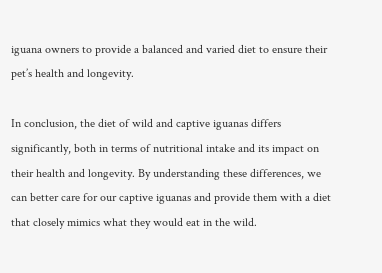iguana owners to provide a balanced and varied diet to ensure their pet’s health and longevity.

In conclusion, the diet of wild and captive iguanas differs significantly, both in terms of nutritional intake and its impact on their health and longevity. By understanding these differences, we can better care for our captive iguanas and provide them with a diet that closely mimics what they would eat in the wild.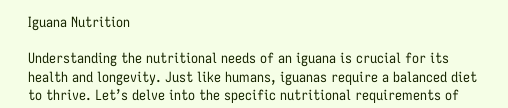Iguana Nutrition

Understanding the nutritional needs of an iguana is crucial for its health and longevity. Just like humans, iguanas require a balanced diet to thrive. Let’s delve into the specific nutritional requirements of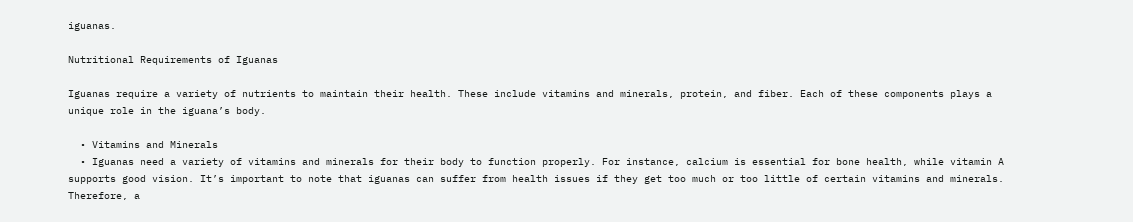iguanas.

Nutritional Requirements of Iguanas

Iguanas require a variety of nutrients to maintain their health. These include vitamins and minerals, protein, and fiber. Each of these components plays a unique role in the iguana’s body.

  • Vitamins and Minerals
  • Iguanas need a variety of vitamins and minerals for their body to function properly. For instance, calcium is essential for bone health, while vitamin A supports good vision. It’s important to note that iguanas can suffer from health issues if they get too much or too little of certain vitamins and minerals. Therefore, a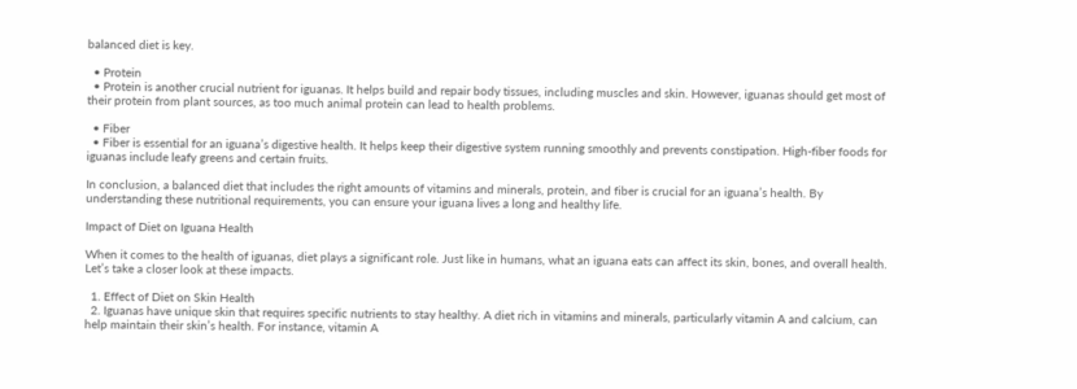balanced diet is key.

  • Protein
  • Protein is another crucial nutrient for iguanas. It helps build and repair body tissues, including muscles and skin. However, iguanas should get most of their protein from plant sources, as too much animal protein can lead to health problems.

  • Fiber
  • Fiber is essential for an iguana’s digestive health. It helps keep their digestive system running smoothly and prevents constipation. High-fiber foods for iguanas include leafy greens and certain fruits.

In conclusion, a balanced diet that includes the right amounts of vitamins and minerals, protein, and fiber is crucial for an iguana’s health. By understanding these nutritional requirements, you can ensure your iguana lives a long and healthy life.

Impact of Diet on Iguana Health

When it comes to the health of iguanas, diet plays a significant role. Just like in humans, what an iguana eats can affect its skin, bones, and overall health. Let’s take a closer look at these impacts.

  1. Effect of Diet on Skin Health
  2. Iguanas have unique skin that requires specific nutrients to stay healthy. A diet rich in vitamins and minerals, particularly vitamin A and calcium, can help maintain their skin’s health. For instance, vitamin A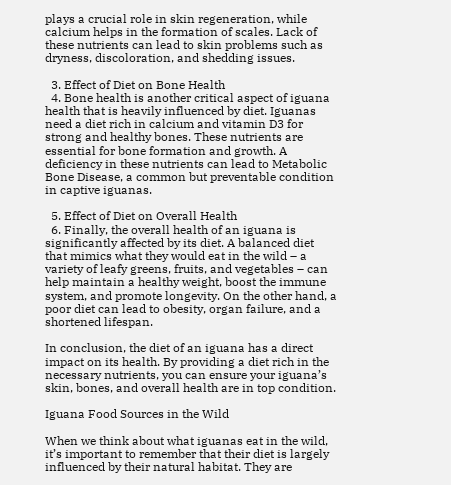plays a crucial role in skin regeneration, while calcium helps in the formation of scales. Lack of these nutrients can lead to skin problems such as dryness, discoloration, and shedding issues.

  3. Effect of Diet on Bone Health
  4. Bone health is another critical aspect of iguana health that is heavily influenced by diet. Iguanas need a diet rich in calcium and vitamin D3 for strong and healthy bones. These nutrients are essential for bone formation and growth. A deficiency in these nutrients can lead to Metabolic Bone Disease, a common but preventable condition in captive iguanas.

  5. Effect of Diet on Overall Health
  6. Finally, the overall health of an iguana is significantly affected by its diet. A balanced diet that mimics what they would eat in the wild – a variety of leafy greens, fruits, and vegetables – can help maintain a healthy weight, boost the immune system, and promote longevity. On the other hand, a poor diet can lead to obesity, organ failure, and a shortened lifespan.

In conclusion, the diet of an iguana has a direct impact on its health. By providing a diet rich in the necessary nutrients, you can ensure your iguana’s skin, bones, and overall health are in top condition.

Iguana Food Sources in the Wild

When we think about what iguanas eat in the wild, it’s important to remember that their diet is largely influenced by their natural habitat. They are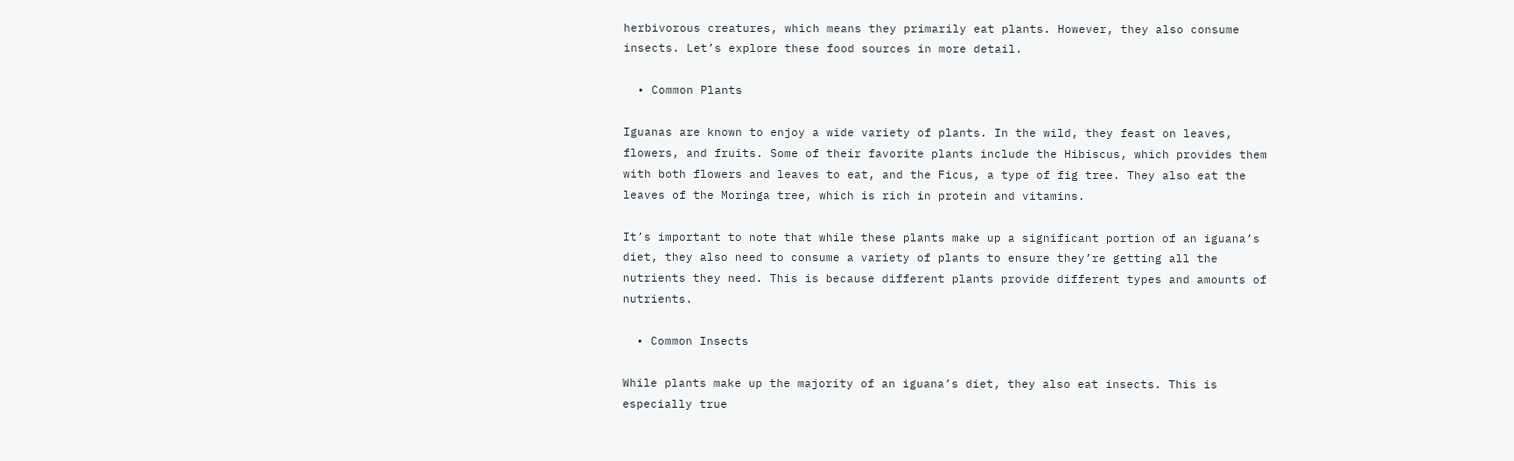herbivorous creatures, which means they primarily eat plants. However, they also consume insects. Let’s explore these food sources in more detail.

  • Common Plants

Iguanas are known to enjoy a wide variety of plants. In the wild, they feast on leaves, flowers, and fruits. Some of their favorite plants include the Hibiscus, which provides them with both flowers and leaves to eat, and the Ficus, a type of fig tree. They also eat the leaves of the Moringa tree, which is rich in protein and vitamins.

It’s important to note that while these plants make up a significant portion of an iguana’s diet, they also need to consume a variety of plants to ensure they’re getting all the nutrients they need. This is because different plants provide different types and amounts of nutrients.

  • Common Insects

While plants make up the majority of an iguana’s diet, they also eat insects. This is especially true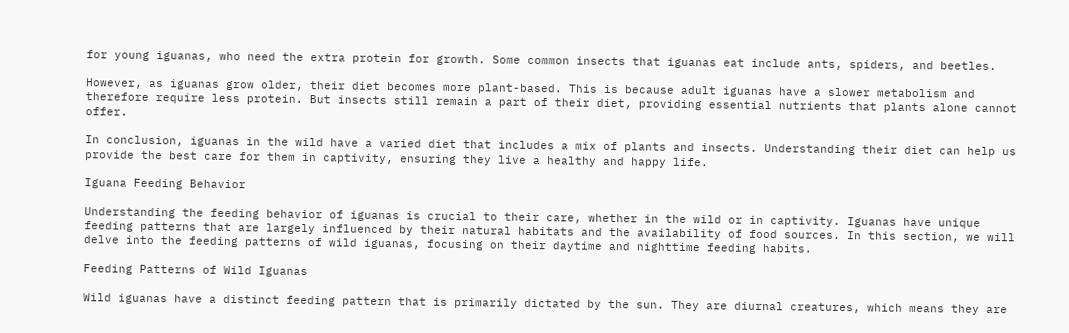for young iguanas, who need the extra protein for growth. Some common insects that iguanas eat include ants, spiders, and beetles.

However, as iguanas grow older, their diet becomes more plant-based. This is because adult iguanas have a slower metabolism and therefore require less protein. But insects still remain a part of their diet, providing essential nutrients that plants alone cannot offer.

In conclusion, iguanas in the wild have a varied diet that includes a mix of plants and insects. Understanding their diet can help us provide the best care for them in captivity, ensuring they live a healthy and happy life.

Iguana Feeding Behavior

Understanding the feeding behavior of iguanas is crucial to their care, whether in the wild or in captivity. Iguanas have unique feeding patterns that are largely influenced by their natural habitats and the availability of food sources. In this section, we will delve into the feeding patterns of wild iguanas, focusing on their daytime and nighttime feeding habits.

Feeding Patterns of Wild Iguanas

Wild iguanas have a distinct feeding pattern that is primarily dictated by the sun. They are diurnal creatures, which means they are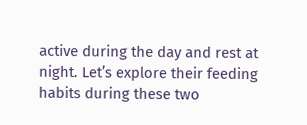active during the day and rest at night. Let’s explore their feeding habits during these two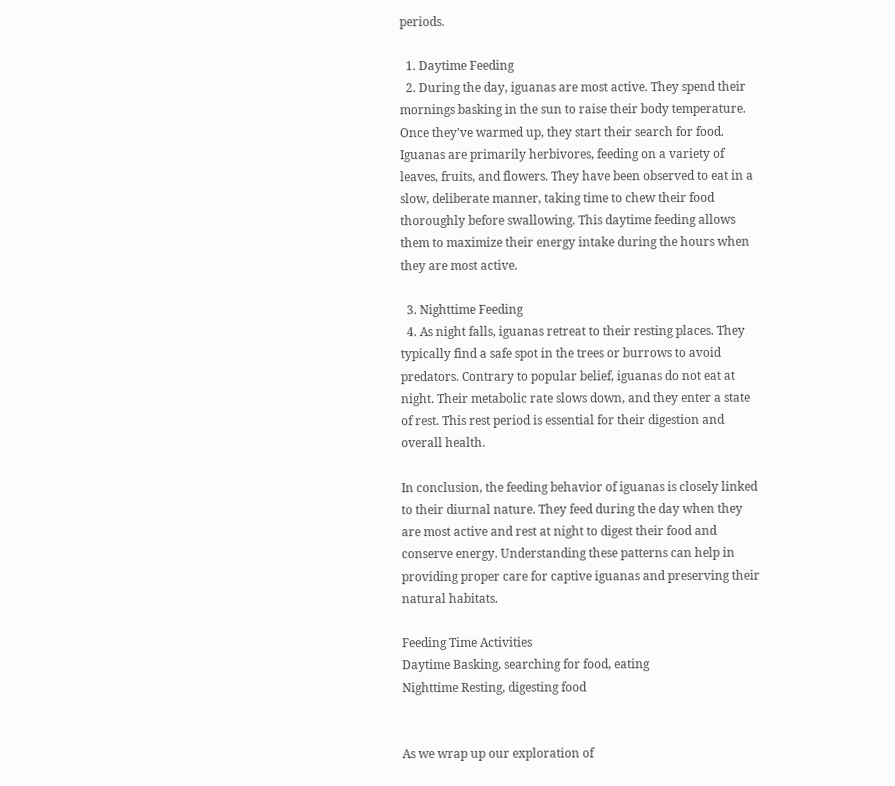periods.

  1. Daytime Feeding
  2. During the day, iguanas are most active. They spend their mornings basking in the sun to raise their body temperature. Once they’ve warmed up, they start their search for food. Iguanas are primarily herbivores, feeding on a variety of leaves, fruits, and flowers. They have been observed to eat in a slow, deliberate manner, taking time to chew their food thoroughly before swallowing. This daytime feeding allows them to maximize their energy intake during the hours when they are most active.

  3. Nighttime Feeding
  4. As night falls, iguanas retreat to their resting places. They typically find a safe spot in the trees or burrows to avoid predators. Contrary to popular belief, iguanas do not eat at night. Their metabolic rate slows down, and they enter a state of rest. This rest period is essential for their digestion and overall health.

In conclusion, the feeding behavior of iguanas is closely linked to their diurnal nature. They feed during the day when they are most active and rest at night to digest their food and conserve energy. Understanding these patterns can help in providing proper care for captive iguanas and preserving their natural habitats.

Feeding Time Activities
Daytime Basking, searching for food, eating
Nighttime Resting, digesting food


As we wrap up our exploration of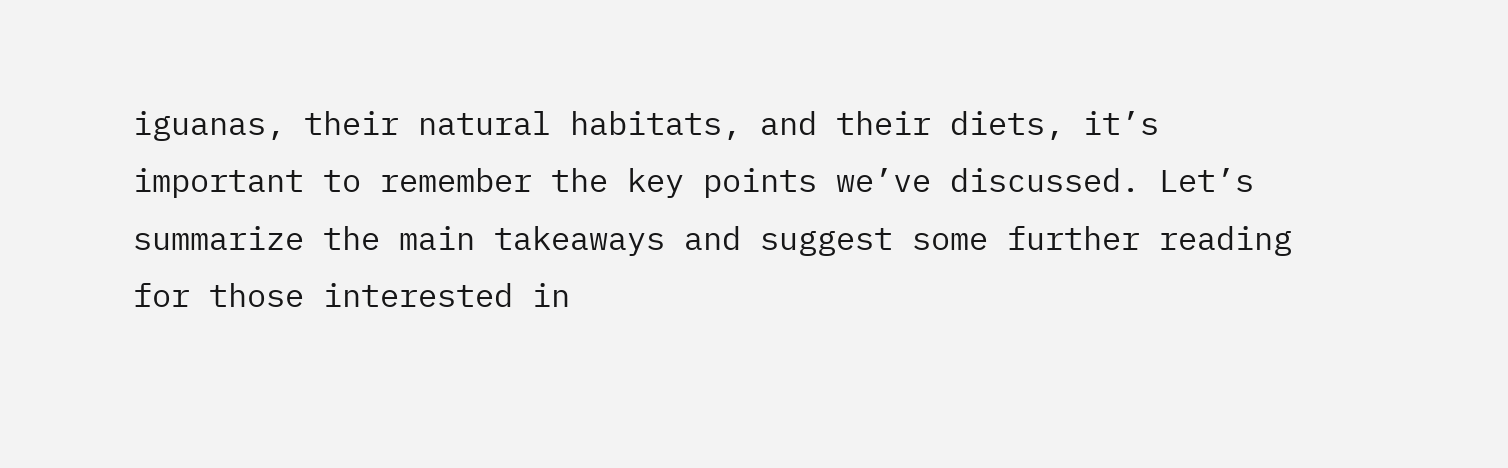iguanas, their natural habitats, and their diets, it’s important to remember the key points we’ve discussed. Let’s summarize the main takeaways and suggest some further reading for those interested in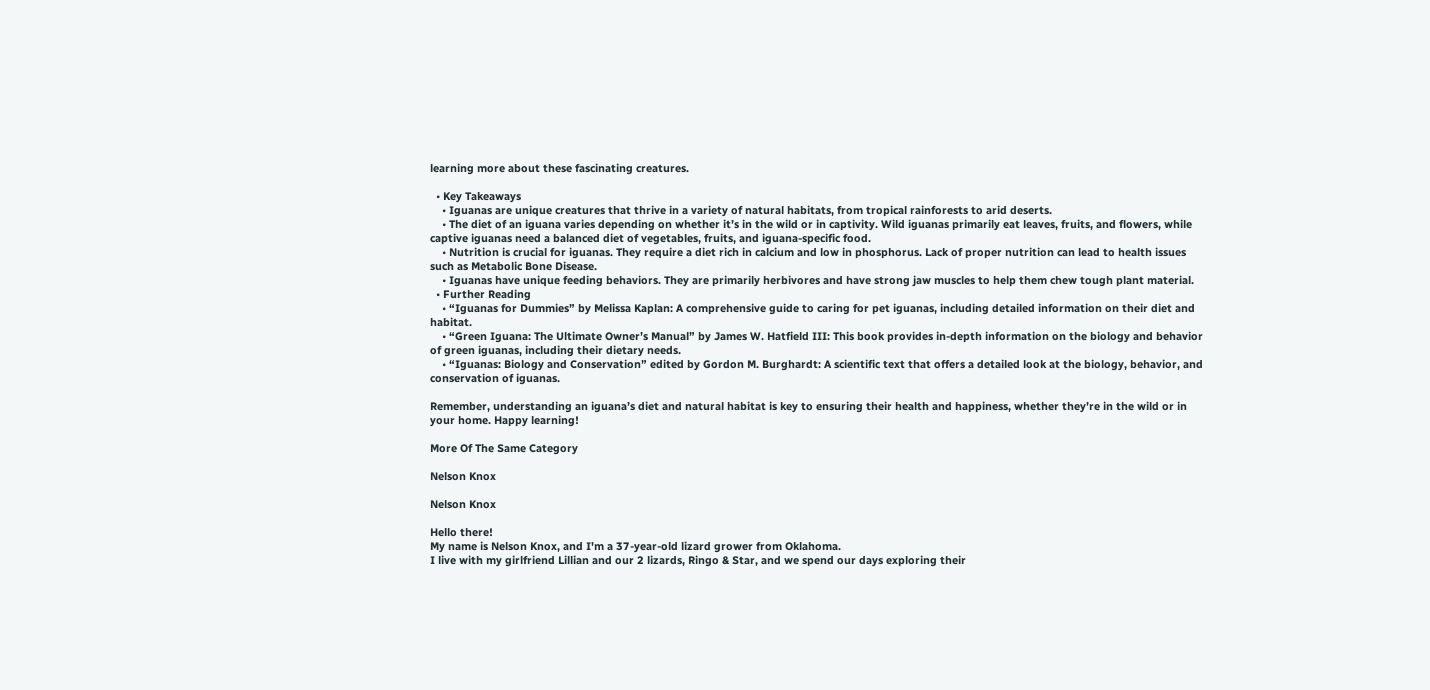learning more about these fascinating creatures.

  • Key Takeaways
    • Iguanas are unique creatures that thrive in a variety of natural habitats, from tropical rainforests to arid deserts.
    • The diet of an iguana varies depending on whether it’s in the wild or in captivity. Wild iguanas primarily eat leaves, fruits, and flowers, while captive iguanas need a balanced diet of vegetables, fruits, and iguana-specific food.
    • Nutrition is crucial for iguanas. They require a diet rich in calcium and low in phosphorus. Lack of proper nutrition can lead to health issues such as Metabolic Bone Disease.
    • Iguanas have unique feeding behaviors. They are primarily herbivores and have strong jaw muscles to help them chew tough plant material.
  • Further Reading
    • “Iguanas for Dummies” by Melissa Kaplan: A comprehensive guide to caring for pet iguanas, including detailed information on their diet and habitat.
    • “Green Iguana: The Ultimate Owner’s Manual” by James W. Hatfield III: This book provides in-depth information on the biology and behavior of green iguanas, including their dietary needs.
    • “Iguanas: Biology and Conservation” edited by Gordon M. Burghardt: A scientific text that offers a detailed look at the biology, behavior, and conservation of iguanas.

Remember, understanding an iguana’s diet and natural habitat is key to ensuring their health and happiness, whether they’re in the wild or in your home. Happy learning!

More Of The Same Category

Nelson Knox

Nelson Knox

Hello there!
My name is Nelson Knox, and I'm a 37-year-old lizard grower from Oklahoma.
I live with my girlfriend Lillian and our 2 lizards, Ringo & Star, and we spend our days exploring their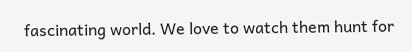fascinating world. We love to watch them hunt for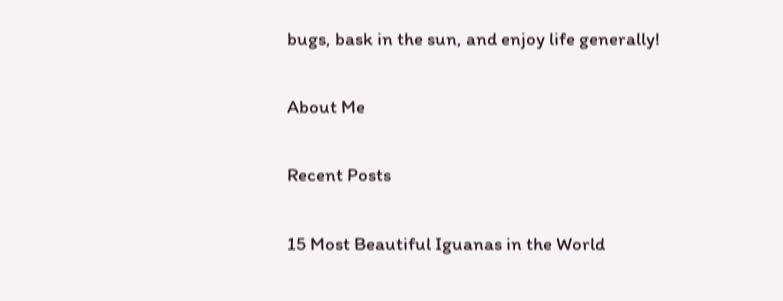bugs, bask in the sun, and enjoy life generally!

About Me

Recent Posts

15 Most Beautiful Iguanas in the World